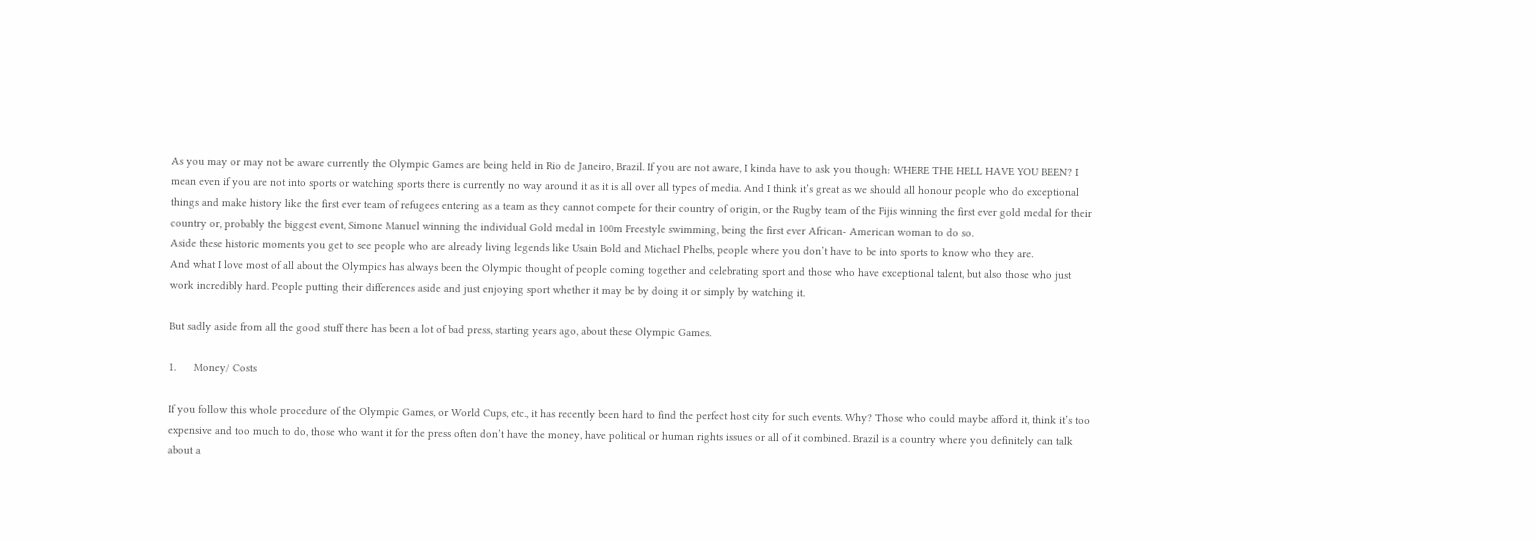As you may or may not be aware currently the Olympic Games are being held in Rio de Janeiro, Brazil. If you are not aware, I kinda have to ask you though: WHERE THE HELL HAVE YOU BEEN? I mean even if you are not into sports or watching sports there is currently no way around it as it is all over all types of media. And I think it’s great as we should all honour people who do exceptional things and make history like the first ever team of refugees entering as a team as they cannot compete for their country of origin, or the Rugby team of the Fijis winning the first ever gold medal for their country or, probably the biggest event, Simone Manuel winning the individual Gold medal in 100m Freestyle swimming, being the first ever African- American woman to do so.
Aside these historic moments you get to see people who are already living legends like Usain Bold and Michael Phelbs, people where you don’t have to be into sports to know who they are.
And what I love most of all about the Olympics has always been the Olympic thought of people coming together and celebrating sport and those who have exceptional talent, but also those who just work incredibly hard. People putting their differences aside and just enjoying sport whether it may be by doing it or simply by watching it.

But sadly aside from all the good stuff there has been a lot of bad press, starting years ago, about these Olympic Games.

1.      Money/ Costs

If you follow this whole procedure of the Olympic Games, or World Cups, etc., it has recently been hard to find the perfect host city for such events. Why? Those who could maybe afford it, think it’s too expensive and too much to do, those who want it for the press often don’t have the money, have political or human rights issues or all of it combined. Brazil is a country where you definitely can talk about a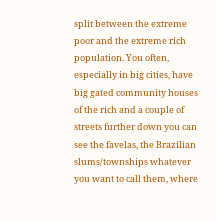split between the extreme poor and the extreme rich population. You often, especially in big cities, have big gated community houses of the rich and a couple of streets further down you can see the favelas, the Brazilian slums/townships whatever you want to call them, where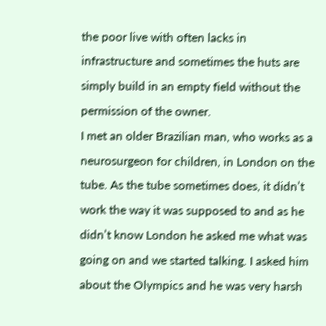the poor live with often lacks in infrastructure and sometimes the huts are simply build in an empty field without the permission of the owner.
I met an older Brazilian man, who works as a neurosurgeon for children, in London on the tube. As the tube sometimes does, it didn’t work the way it was supposed to and as he didn’t know London he asked me what was going on and we started talking. I asked him about the Olympics and he was very harsh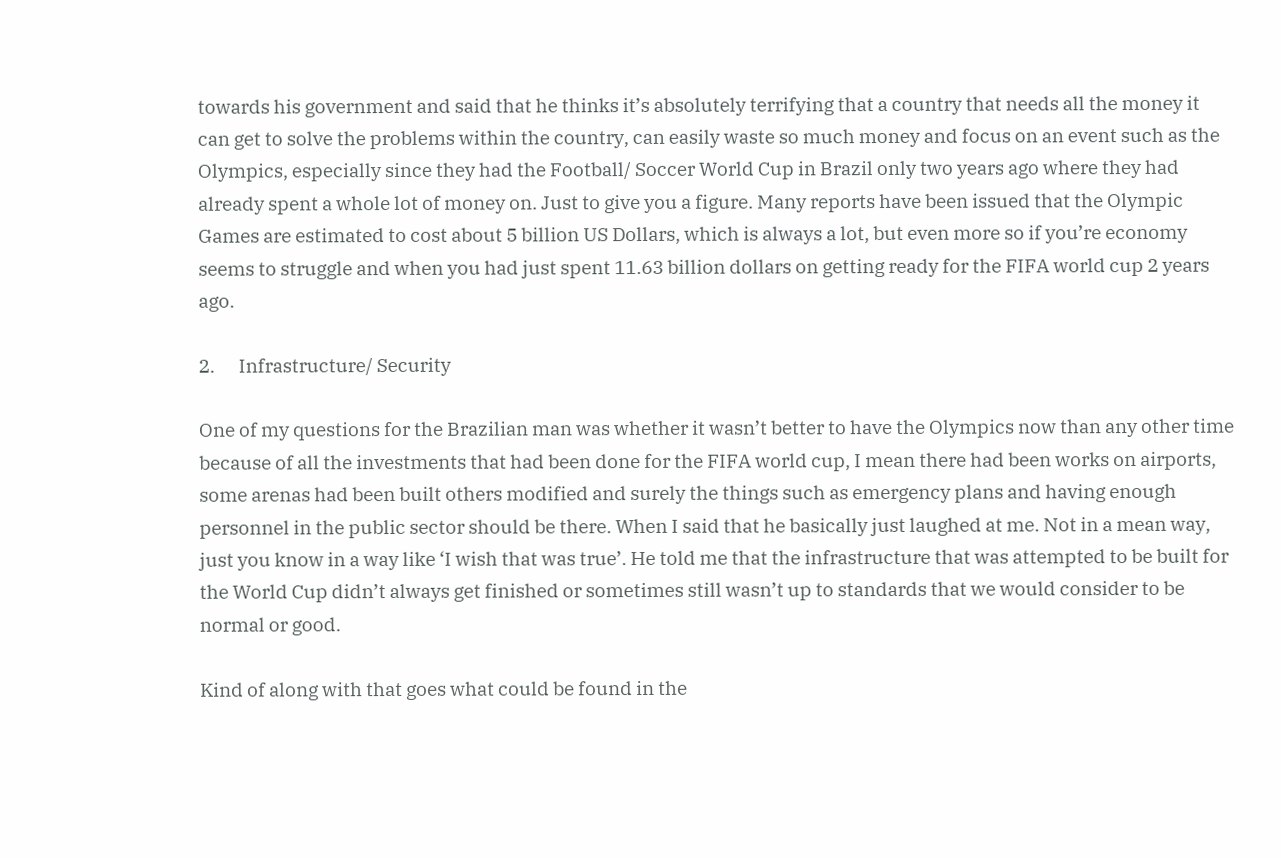towards his government and said that he thinks it’s absolutely terrifying that a country that needs all the money it can get to solve the problems within the country, can easily waste so much money and focus on an event such as the Olympics, especially since they had the Football/ Soccer World Cup in Brazil only two years ago where they had already spent a whole lot of money on. Just to give you a figure. Many reports have been issued that the Olympic Games are estimated to cost about 5 billion US Dollars, which is always a lot, but even more so if you’re economy seems to struggle and when you had just spent 11.63 billion dollars on getting ready for the FIFA world cup 2 years ago.

2.      Infrastructure/ Security

One of my questions for the Brazilian man was whether it wasn’t better to have the Olympics now than any other time because of all the investments that had been done for the FIFA world cup, I mean there had been works on airports, some arenas had been built others modified and surely the things such as emergency plans and having enough personnel in the public sector should be there. When I said that he basically just laughed at me. Not in a mean way, just you know in a way like ‘I wish that was true’. He told me that the infrastructure that was attempted to be built for the World Cup didn’t always get finished or sometimes still wasn’t up to standards that we would consider to be normal or good.

Kind of along with that goes what could be found in the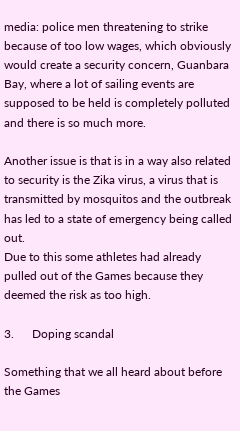media: police men threatening to strike because of too low wages, which obviously would create a security concern, Guanbara Bay, where a lot of sailing events are supposed to be held is completely polluted and there is so much more.

Another issue is that is in a way also related to security is the Zika virus, a virus that is transmitted by mosquitos and the outbreak has led to a state of emergency being called out.
Due to this some athletes had already pulled out of the Games because they deemed the risk as too high.

3.      Doping scandal

Something that we all heard about before the Games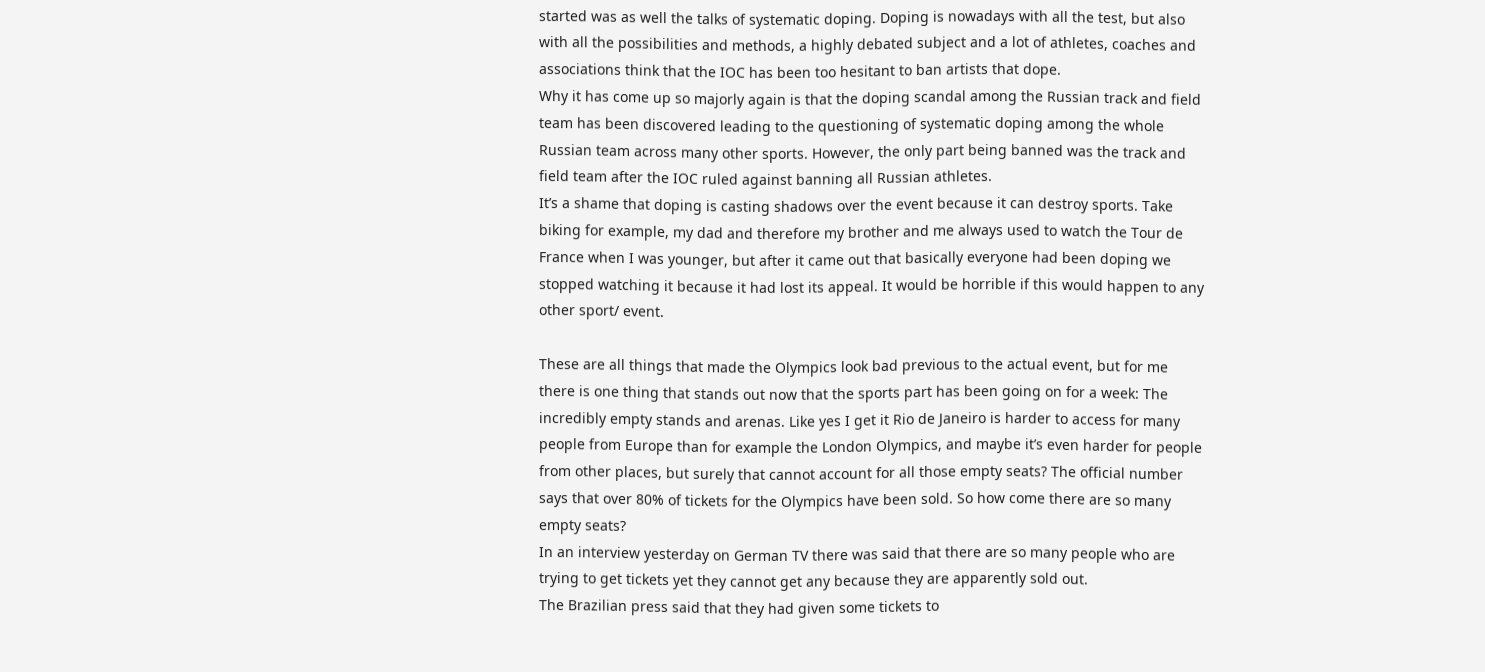started was as well the talks of systematic doping. Doping is nowadays with all the test, but also with all the possibilities and methods, a highly debated subject and a lot of athletes, coaches and associations think that the IOC has been too hesitant to ban artists that dope.
Why it has come up so majorly again is that the doping scandal among the Russian track and field team has been discovered leading to the questioning of systematic doping among the whole Russian team across many other sports. However, the only part being banned was the track and field team after the IOC ruled against banning all Russian athletes.
It’s a shame that doping is casting shadows over the event because it can destroy sports. Take biking for example, my dad and therefore my brother and me always used to watch the Tour de France when I was younger, but after it came out that basically everyone had been doping we stopped watching it because it had lost its appeal. It would be horrible if this would happen to any other sport/ event.

These are all things that made the Olympics look bad previous to the actual event, but for me there is one thing that stands out now that the sports part has been going on for a week: The incredibly empty stands and arenas. Like yes I get it Rio de Janeiro is harder to access for many people from Europe than for example the London Olympics, and maybe it’s even harder for people from other places, but surely that cannot account for all those empty seats? The official number says that over 80% of tickets for the Olympics have been sold. So how come there are so many empty seats?
In an interview yesterday on German TV there was said that there are so many people who are trying to get tickets yet they cannot get any because they are apparently sold out.
The Brazilian press said that they had given some tickets to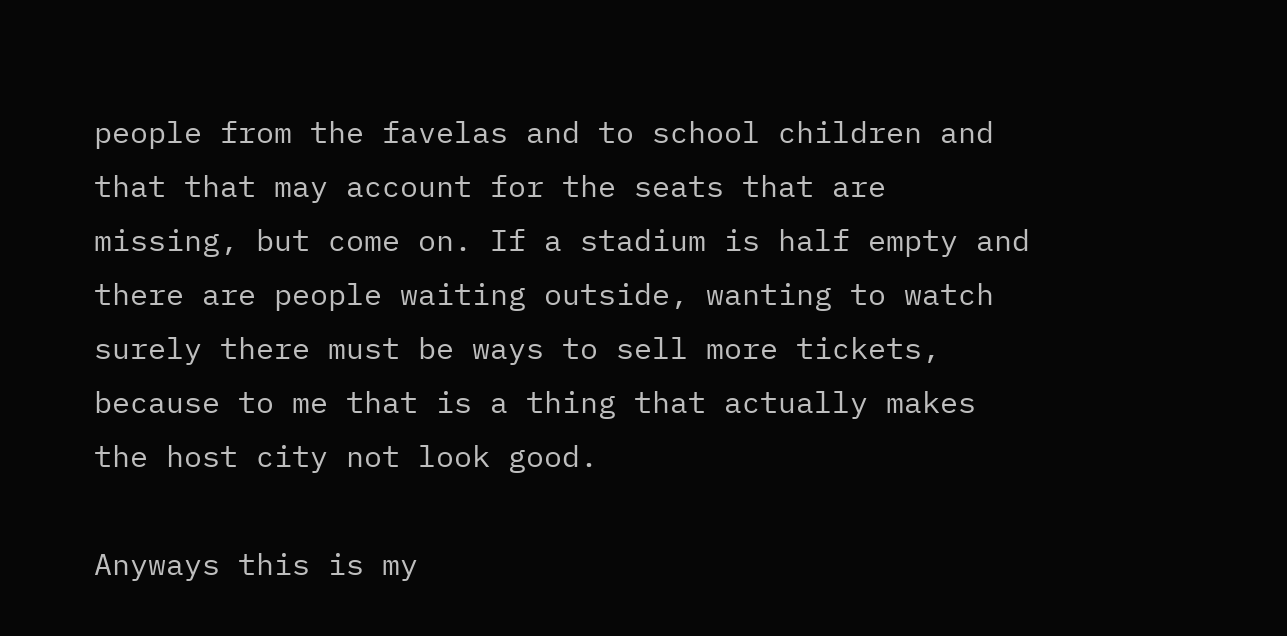people from the favelas and to school children and that that may account for the seats that are missing, but come on. If a stadium is half empty and there are people waiting outside, wanting to watch surely there must be ways to sell more tickets, because to me that is a thing that actually makes the host city not look good.

Anyways this is my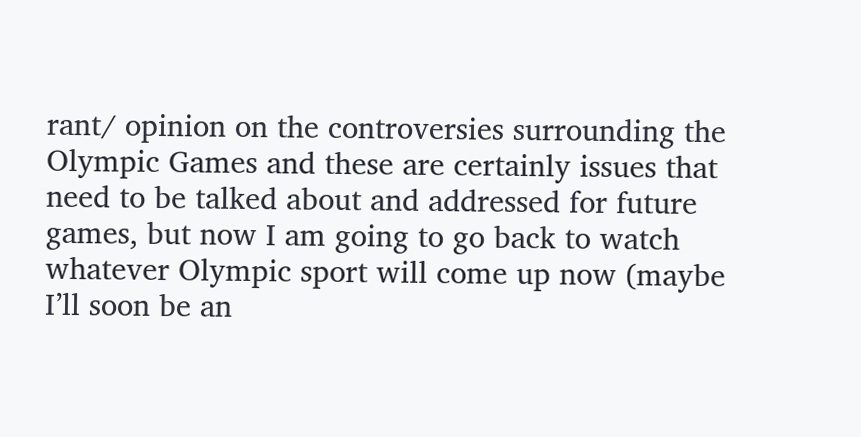rant/ opinion on the controversies surrounding the Olympic Games and these are certainly issues that need to be talked about and addressed for future games, but now I am going to go back to watch whatever Olympic sport will come up now (maybe I’ll soon be an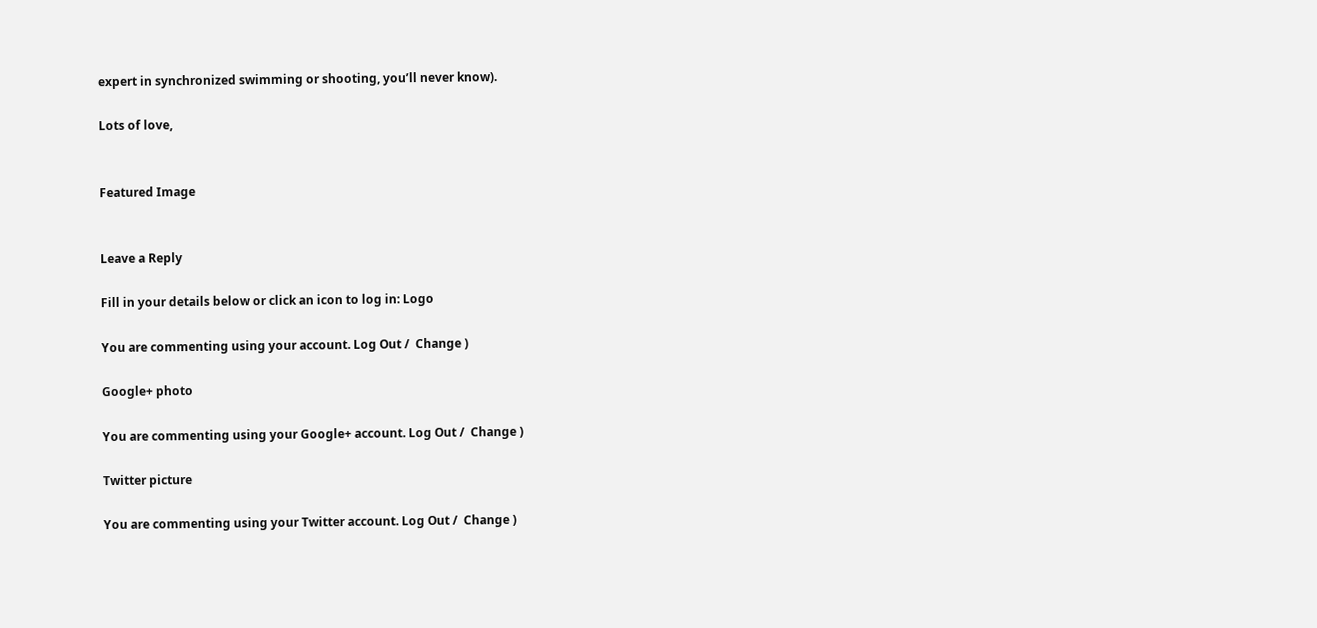expert in synchronized swimming or shooting, you’ll never know).

Lots of love,


Featured Image


Leave a Reply

Fill in your details below or click an icon to log in: Logo

You are commenting using your account. Log Out /  Change )

Google+ photo

You are commenting using your Google+ account. Log Out /  Change )

Twitter picture

You are commenting using your Twitter account. Log Out /  Change )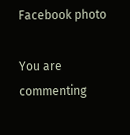Facebook photo

You are commenting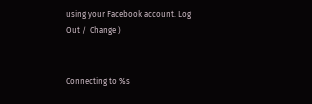using your Facebook account. Log Out /  Change )


Connecting to %s